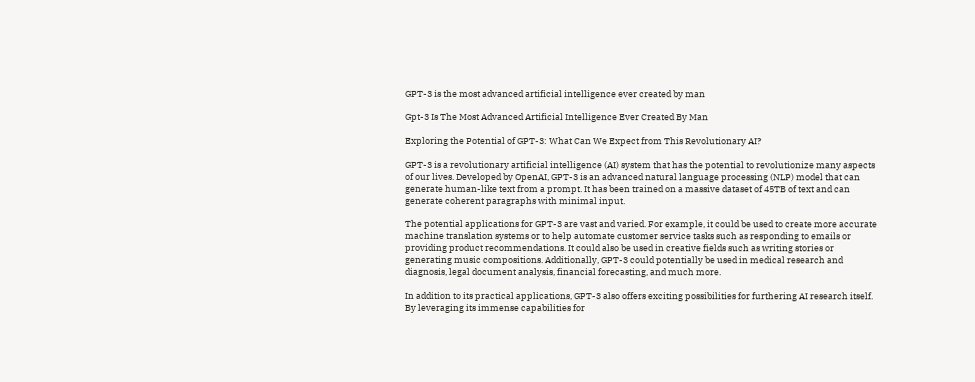GPT-3 is the most advanced artificial intelligence ever created by man

Gpt-3 Is The Most Advanced Artificial Intelligence Ever Created By Man

Exploring the Potential of GPT-3: What Can We Expect from This Revolutionary AI?

GPT-3 is a revolutionary artificial intelligence (AI) system that has the potential to revolutionize many aspects of our lives. Developed by OpenAI, GPT-3 is an advanced natural language processing (NLP) model that can generate human-like text from a prompt. It has been trained on a massive dataset of 45TB of text and can generate coherent paragraphs with minimal input.

The potential applications for GPT-3 are vast and varied. For example, it could be used to create more accurate machine translation systems or to help automate customer service tasks such as responding to emails or providing product recommendations. It could also be used in creative fields such as writing stories or generating music compositions. Additionally, GPT-3 could potentially be used in medical research and diagnosis, legal document analysis, financial forecasting, and much more.

In addition to its practical applications, GPT-3 also offers exciting possibilities for furthering AI research itself. By leveraging its immense capabilities for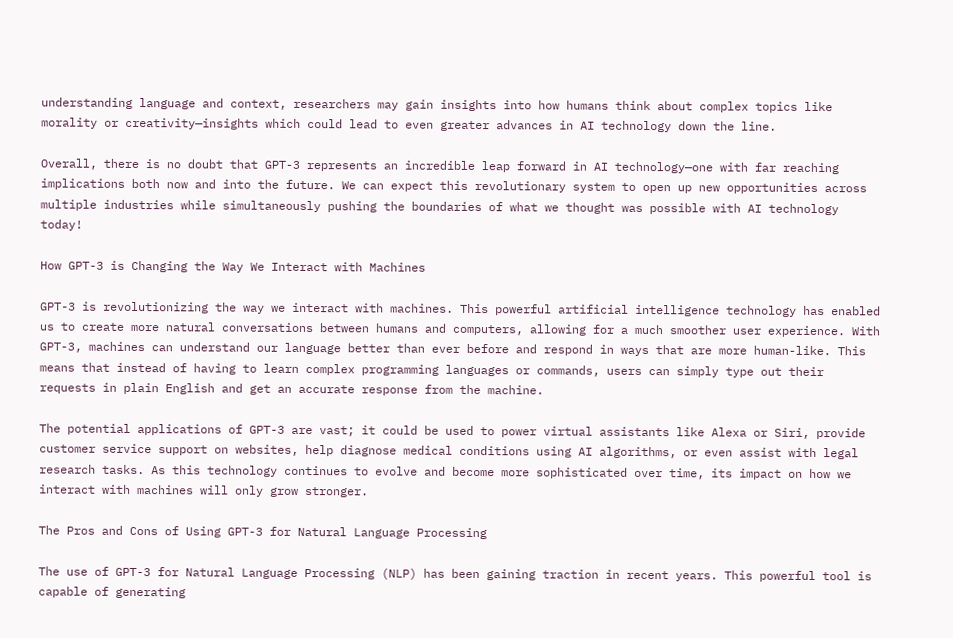understanding language and context, researchers may gain insights into how humans think about complex topics like morality or creativity—insights which could lead to even greater advances in AI technology down the line.

Overall, there is no doubt that GPT-3 represents an incredible leap forward in AI technology—one with far reaching implications both now and into the future. We can expect this revolutionary system to open up new opportunities across multiple industries while simultaneously pushing the boundaries of what we thought was possible with AI technology today!

How GPT-3 is Changing the Way We Interact with Machines

GPT-3 is revolutionizing the way we interact with machines. This powerful artificial intelligence technology has enabled us to create more natural conversations between humans and computers, allowing for a much smoother user experience. With GPT-3, machines can understand our language better than ever before and respond in ways that are more human-like. This means that instead of having to learn complex programming languages or commands, users can simply type out their requests in plain English and get an accurate response from the machine.

The potential applications of GPT-3 are vast; it could be used to power virtual assistants like Alexa or Siri, provide customer service support on websites, help diagnose medical conditions using AI algorithms, or even assist with legal research tasks. As this technology continues to evolve and become more sophisticated over time, its impact on how we interact with machines will only grow stronger.

The Pros and Cons of Using GPT-3 for Natural Language Processing

The use of GPT-3 for Natural Language Processing (NLP) has been gaining traction in recent years. This powerful tool is capable of generating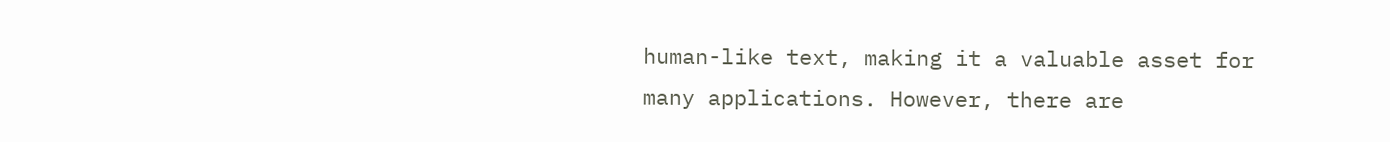human-like text, making it a valuable asset for many applications. However, there are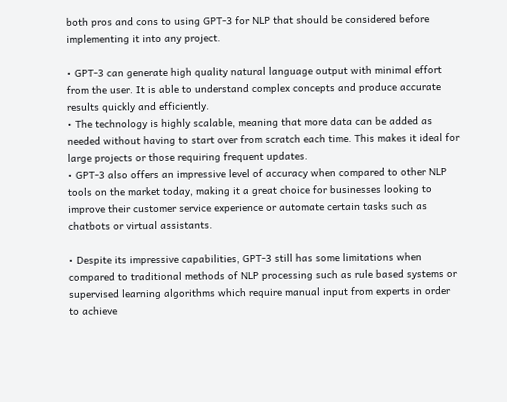both pros and cons to using GPT-3 for NLP that should be considered before implementing it into any project.

• GPT-3 can generate high quality natural language output with minimal effort from the user. It is able to understand complex concepts and produce accurate results quickly and efficiently.
• The technology is highly scalable, meaning that more data can be added as needed without having to start over from scratch each time. This makes it ideal for large projects or those requiring frequent updates.
• GPT-3 also offers an impressive level of accuracy when compared to other NLP tools on the market today, making it a great choice for businesses looking to improve their customer service experience or automate certain tasks such as chatbots or virtual assistants.

• Despite its impressive capabilities, GPT-3 still has some limitations when compared to traditional methods of NLP processing such as rule based systems or supervised learning algorithms which require manual input from experts in order to achieve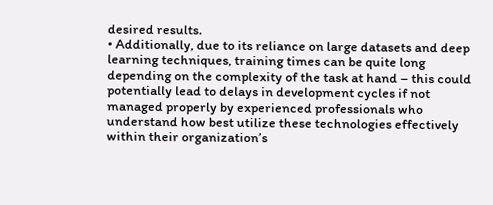desired results.
• Additionally, due to its reliance on large datasets and deep learning techniques, training times can be quite long depending on the complexity of the task at hand – this could potentially lead to delays in development cycles if not managed properly by experienced professionals who understand how best utilize these technologies effectively within their organization’s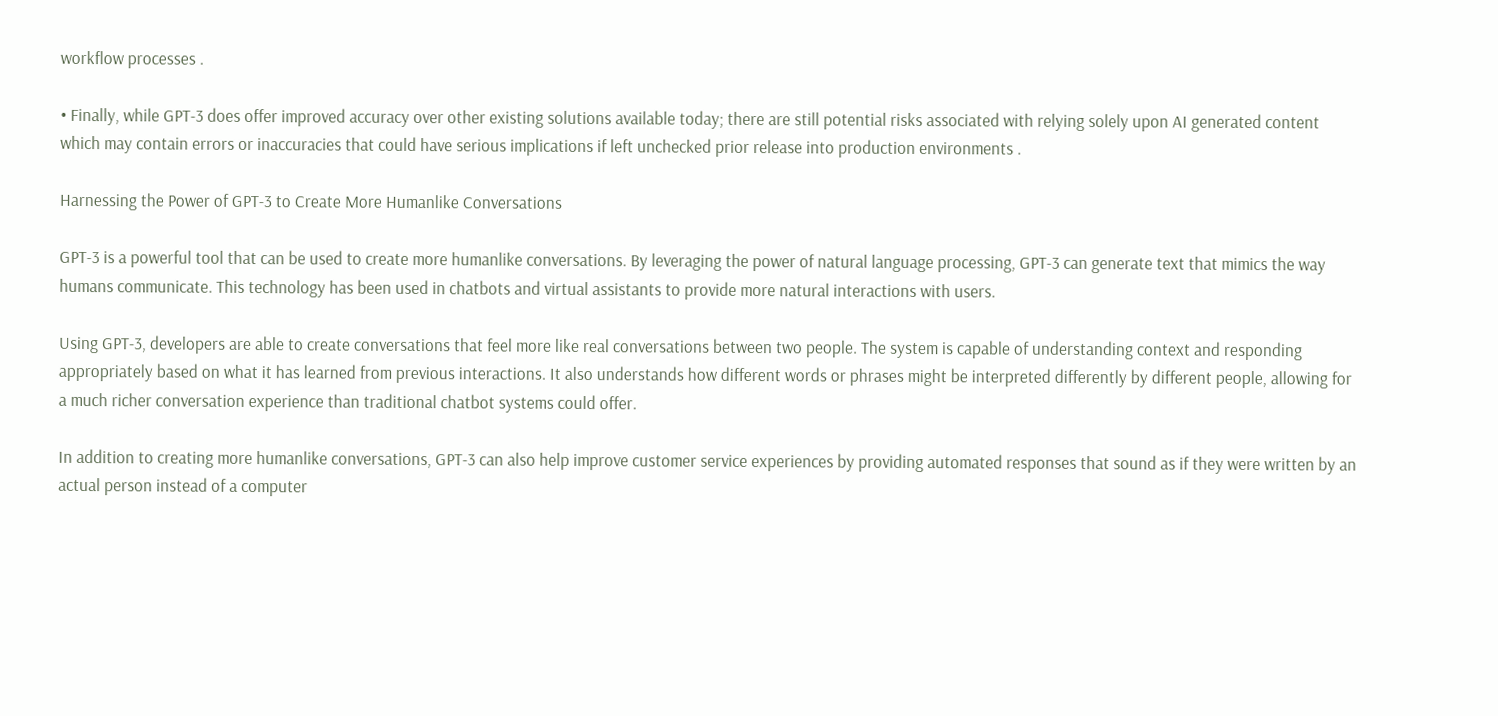workflow processes .

• Finally, while GPT-3 does offer improved accuracy over other existing solutions available today; there are still potential risks associated with relying solely upon AI generated content which may contain errors or inaccuracies that could have serious implications if left unchecked prior release into production environments .

Harnessing the Power of GPT-3 to Create More Humanlike Conversations

GPT-3 is a powerful tool that can be used to create more humanlike conversations. By leveraging the power of natural language processing, GPT-3 can generate text that mimics the way humans communicate. This technology has been used in chatbots and virtual assistants to provide more natural interactions with users.

Using GPT-3, developers are able to create conversations that feel more like real conversations between two people. The system is capable of understanding context and responding appropriately based on what it has learned from previous interactions. It also understands how different words or phrases might be interpreted differently by different people, allowing for a much richer conversation experience than traditional chatbot systems could offer.

In addition to creating more humanlike conversations, GPT-3 can also help improve customer service experiences by providing automated responses that sound as if they were written by an actual person instead of a computer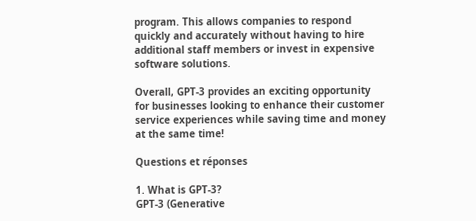program. This allows companies to respond quickly and accurately without having to hire additional staff members or invest in expensive software solutions.

Overall, GPT-3 provides an exciting opportunity for businesses looking to enhance their customer service experiences while saving time and money at the same time!

Questions et réponses

1. What is GPT-3?
GPT-3 (Generative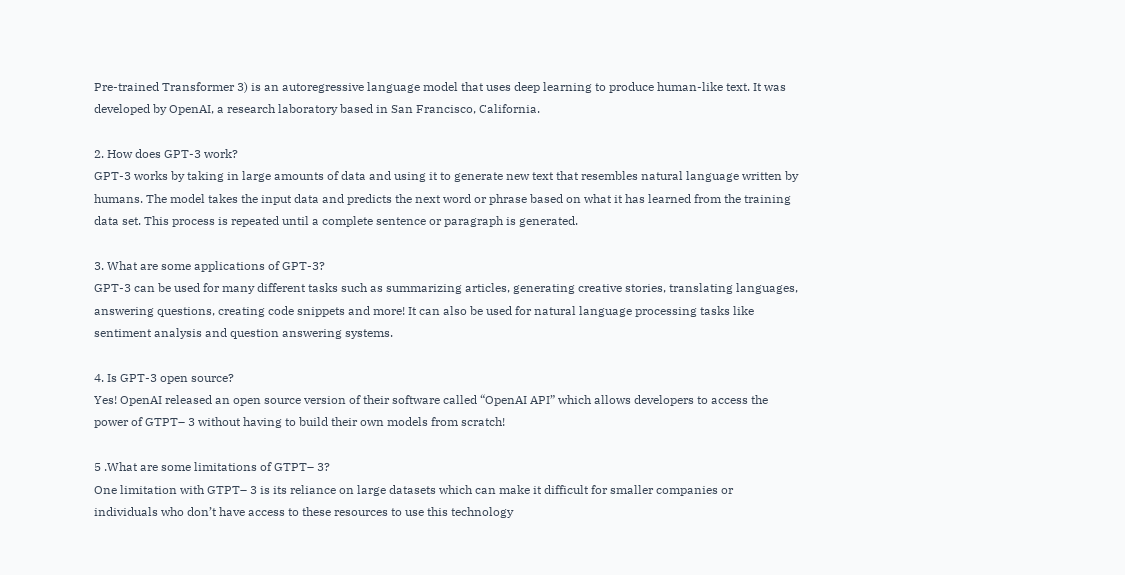Pre-trained Transformer 3) is an autoregressive language model that uses deep learning to produce human-like text. It was developed by OpenAI, a research laboratory based in San Francisco, California.

2. How does GPT-3 work?
GPT-3 works by taking in large amounts of data and using it to generate new text that resembles natural language written by humans. The model takes the input data and predicts the next word or phrase based on what it has learned from the training data set. This process is repeated until a complete sentence or paragraph is generated.

3. What are some applications of GPT-3?
GPT-3 can be used for many different tasks such as summarizing articles, generating creative stories, translating languages, answering questions, creating code snippets and more! It can also be used for natural language processing tasks like sentiment analysis and question answering systems.

4. Is GPT-3 open source?
Yes! OpenAI released an open source version of their software called “OpenAI API” which allows developers to access the power of GTPT– 3 without having to build their own models from scratch!

5 .What are some limitations of GTPT– 3?
One limitation with GTPT– 3 is its reliance on large datasets which can make it difficult for smaller companies or individuals who don’t have access to these resources to use this technology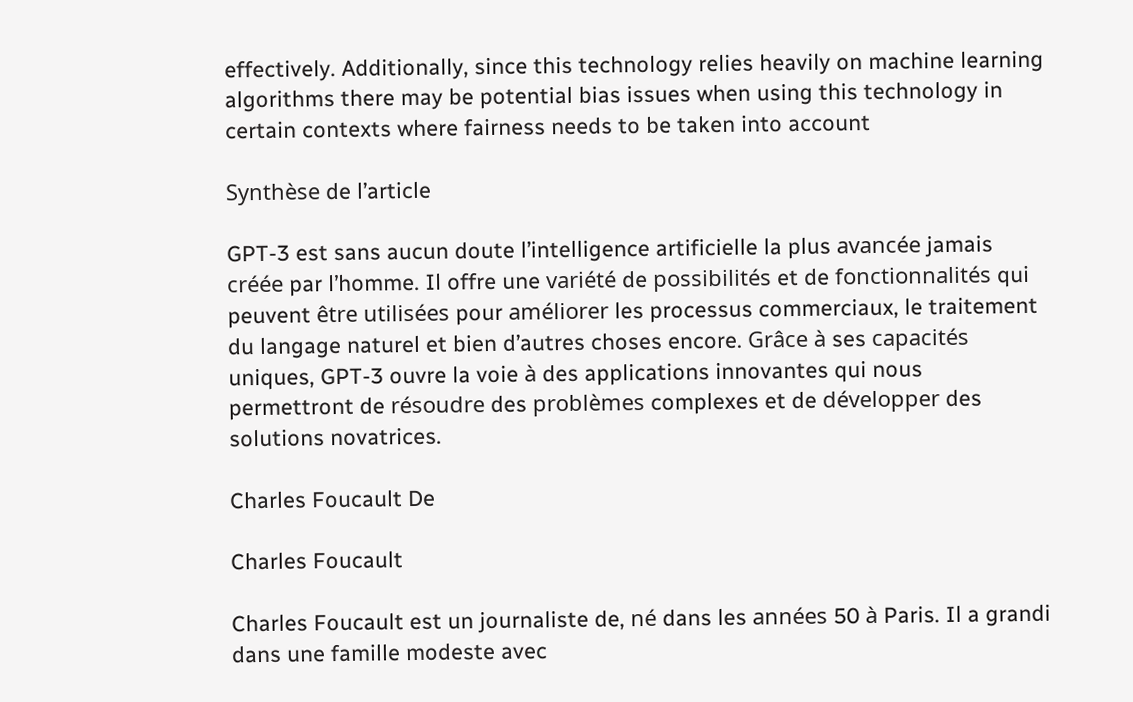effectively. Additionally, since this technology relies heavily on machine learning algorithms there may be potential bias issues when using this technology in certain contexts where fairness needs to be taken into account

Synthèse de l’article

GPT-3 est sans aucun doute l’intelligence artificielle la plus avancée jamais créée par l’homme. Il offre une variété de possibilités et de fonctionnalités qui peuvent être utilisées pour améliorer les processus commerciaux, le traitement du langage naturel et bien d’autres choses encore. Grâce à ses capacités uniques, GPT-3 ouvre la voie à des applications innovantes qui nous permettront de résoudre des problèmes complexes et de développer des solutions novatrices.

Charles Foucault De

Charles Foucault

Charles Foucault est un journaliste de, né dans les années 50 à Paris. Il a grandi dans une famille modeste avec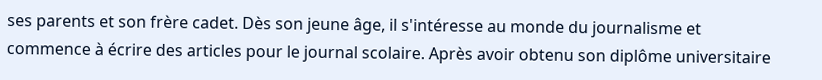ses parents et son frère cadet. Dès son jeune âge, il s'intéresse au monde du journalisme et commence à écrire des articles pour le journal scolaire. Après avoir obtenu son diplôme universitaire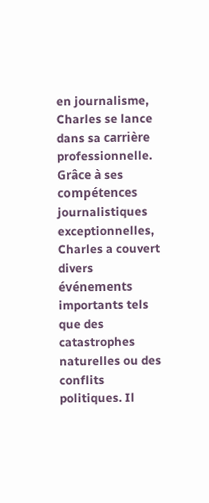en journalisme, Charles se lance dans sa carrière professionnelle. Grâce à ses compétences journalistiques exceptionnelles, Charles a couvert divers événements importants tels que des catastrophes naturelles ou des conflits politiques. Il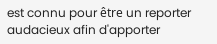est connu pour être un reporter audacieux afin d'apporter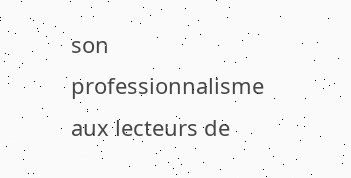son professionnalisme aux lecteurs de